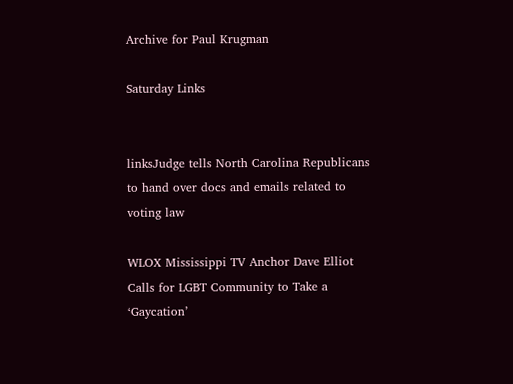Archive for Paul Krugman

Saturday Links


linksJudge tells North Carolina Republicans to hand over docs and emails related to voting law

WLOX Mississippi TV Anchor Dave Elliot Calls for LGBT Community to Take a ‘Gaycation’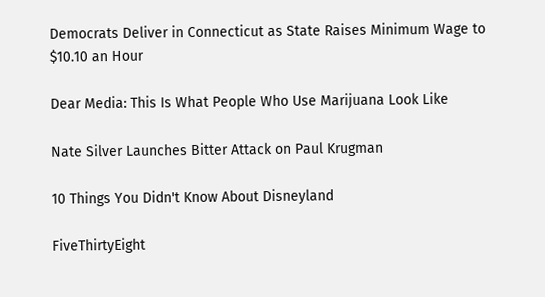Democrats Deliver in Connecticut as State Raises Minimum Wage to $10.10 an Hour

Dear Media: This Is What People Who Use Marijuana Look Like

Nate Silver Launches Bitter Attack on Paul Krugman

10 Things You Didn't Know About Disneyland

FiveThirtyEight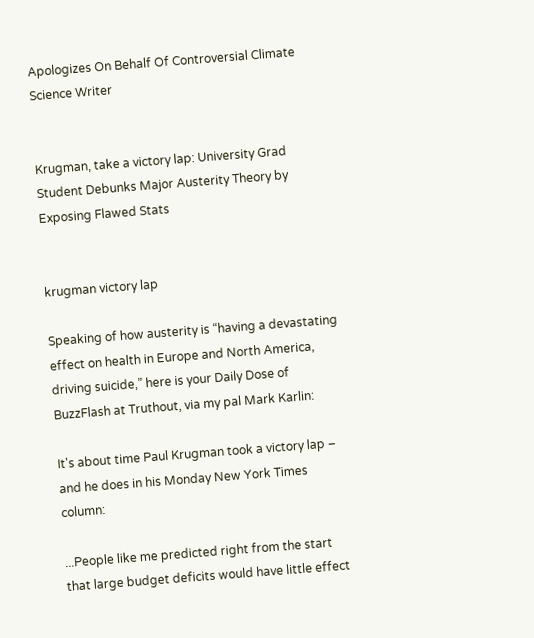Apologizes On Behalf Of Controversial Climate Science Writer


Krugman, take a victory lap: University Grad Student Debunks Major Austerity Theory by Exposing Flawed Stats


krugman victory lap

Speaking of how austerity is “having a devastating effect on health in Europe and North America, driving suicide,” here is your Daily Dose of BuzzFlash at Truthout, via my pal Mark Karlin:

It's about time Paul Krugman took a victory lap – and he does in his Monday New York Times column:

...People like me predicted right from the start that large budget deficits would have little effect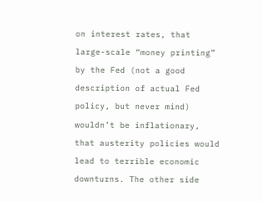on interest rates, that large-scale “money printing” by the Fed (not a good description of actual Fed policy, but never mind) wouldn’t be inflationary, that austerity policies would lead to terrible economic downturns. The other side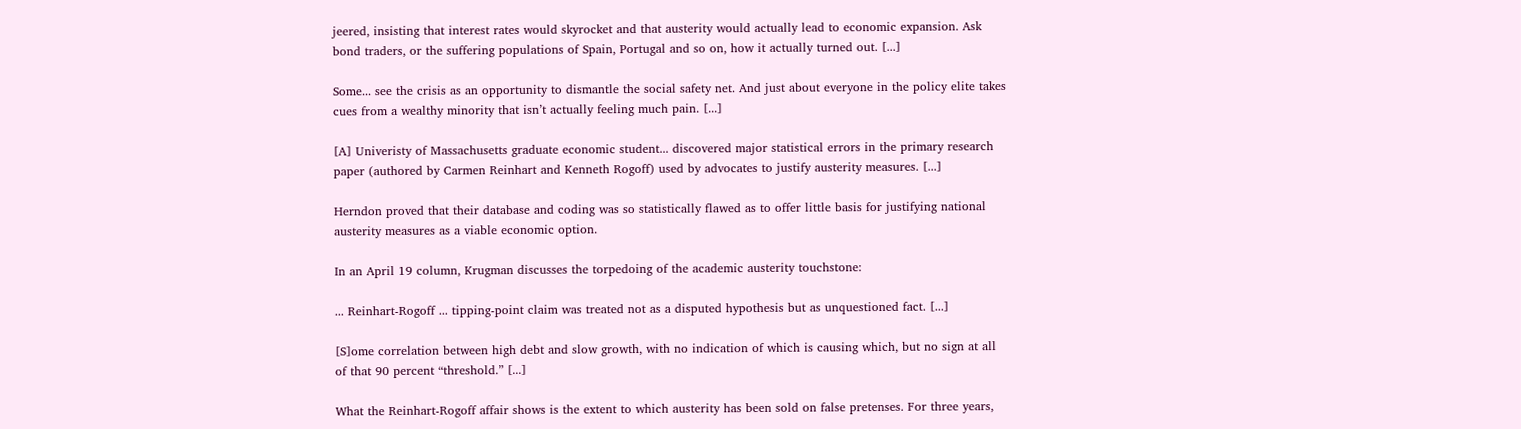jeered, insisting that interest rates would skyrocket and that austerity would actually lead to economic expansion. Ask bond traders, or the suffering populations of Spain, Portugal and so on, how it actually turned out. [...]

Some... see the crisis as an opportunity to dismantle the social safety net. And just about everyone in the policy elite takes cues from a wealthy minority that isn’t actually feeling much pain. [...]

[A] Univeristy of Massachusetts graduate economic student... discovered major statistical errors in the primary research paper (authored by Carmen Reinhart and Kenneth Rogoff) used by advocates to justify austerity measures. [...]

Herndon proved that their database and coding was so statistically flawed as to offer little basis for justifying national austerity measures as a viable economic option.

In an April 19 column, Krugman discusses the torpedoing of the academic austerity touchstone:

... Reinhart-Rogoff ... tipping-point claim was treated not as a disputed hypothesis but as unquestioned fact. [...]

[S]ome correlation between high debt and slow growth, with no indication of which is causing which, but no sign at all of that 90 percent “threshold.” [...]

What the Reinhart-Rogoff affair shows is the extent to which austerity has been sold on false pretenses. For three years,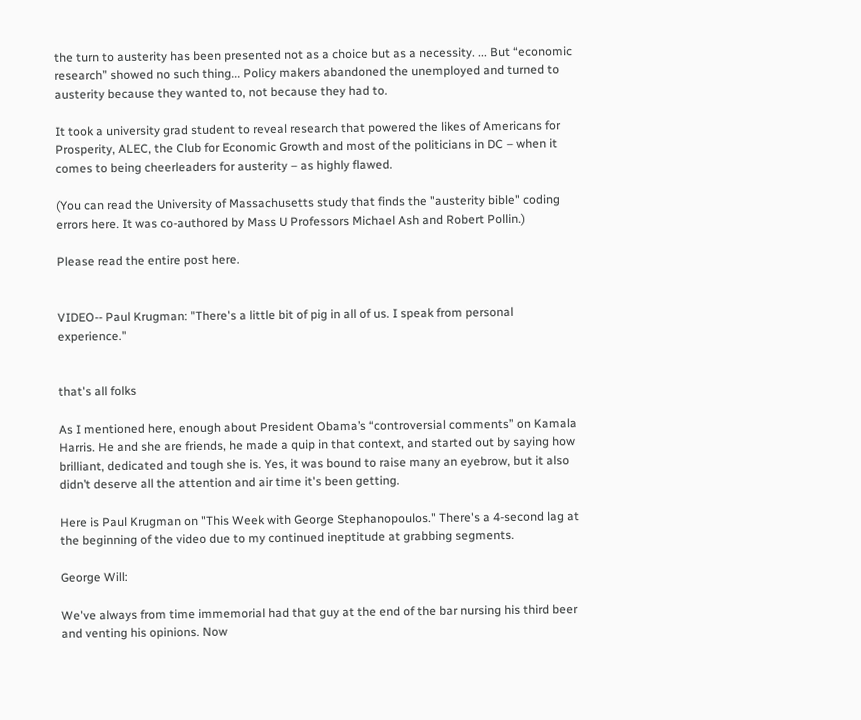the turn to austerity has been presented not as a choice but as a necessity. ... But “economic research” showed no such thing... Policy makers abandoned the unemployed and turned to austerity because they wanted to, not because they had to.

It took a university grad student to reveal research that powered the likes of Americans for Prosperity, ALEC, the Club for Economic Growth and most of the politicians in DC – when it comes to being cheerleaders for austerity – as highly flawed.

(You can read the University of Massachusetts study that finds the "austerity bible" coding errors here. It was co-authored by Mass U Professors Michael Ash and Robert Pollin.)

Please read the entire post here.


VIDEO-- Paul Krugman: "There's a little bit of pig in all of us. I speak from personal experience."


that's all folks

As I mentioned here, enough about President Obama’s “controversial comments” on Kamala Harris. He and she are friends, he made a quip in that context, and started out by saying how brilliant, dedicated and tough she is. Yes, it was bound to raise many an eyebrow, but it also didn’t deserve all the attention and air time it's been getting.

Here is Paul Krugman on "This Week with George Stephanopoulos." There's a 4-second lag at the beginning of the video due to my continued ineptitude at grabbing segments.

George Will:

We've always from time immemorial had that guy at the end of the bar nursing his third beer and venting his opinions. Now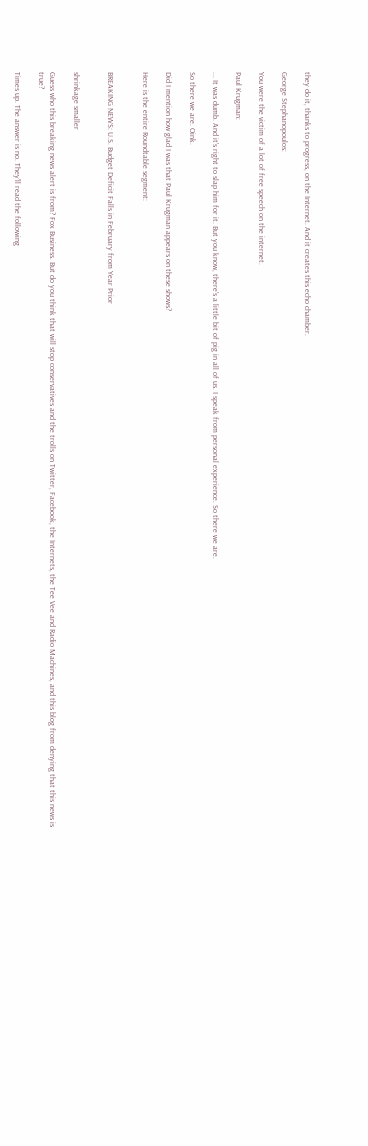they do it, thanks to progress, on the Internet. And it creates this echo chamber.

George Stephanopoulos:

You were the victim of a lot of free speech on the internet.

Paul Krugman:

... It was dumb. And it's right to slap him for it. But you know, there's a little bit of pig in all of us. I speak from personal experience. So there we are.

So there we are. Oink.

Did I mention how glad I was that Paul Krugman appears on these shows?

Here is the entire Roundtable segment:


BREAKING NEWS: U.S. Budget Deficit Falls in February from Year Prior


shrinkage smaller

Guess who this breaking news alert is from? Fox Business. But do you think that will stop conservatives and the trolls on Twitter, Facebook, the Internets, the Tee Vee and Radio Machines, and this blog from denying that this news is true?

Times up. The answer is no. They'll read the following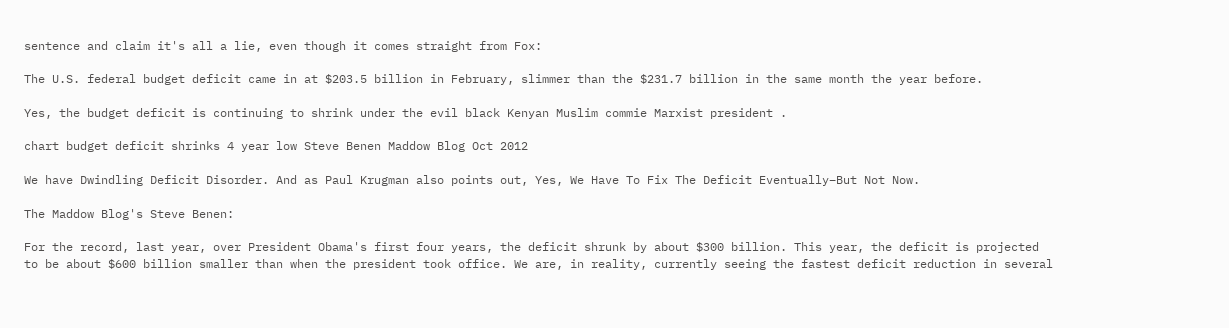sentence and claim it's all a lie, even though it comes straight from Fox:

The U.S. federal budget deficit came in at $203.5 billion in February, slimmer than the $231.7 billion in the same month the year before.

Yes, the budget deficit is continuing to shrink under the evil black Kenyan Muslim commie Marxist president .

chart budget deficit shrinks 4 year low Steve Benen Maddow Blog Oct 2012

We have Dwindling Deficit Disorder. And as Paul Krugman also points out, Yes, We Have To Fix The Deficit Eventually–But Not Now.

The Maddow Blog's Steve Benen:

For the record, last year, over President Obama's first four years, the deficit shrunk by about $300 billion. This year, the deficit is projected to be about $600 billion smaller than when the president took office. We are, in reality, currently seeing the fastest deficit reduction in several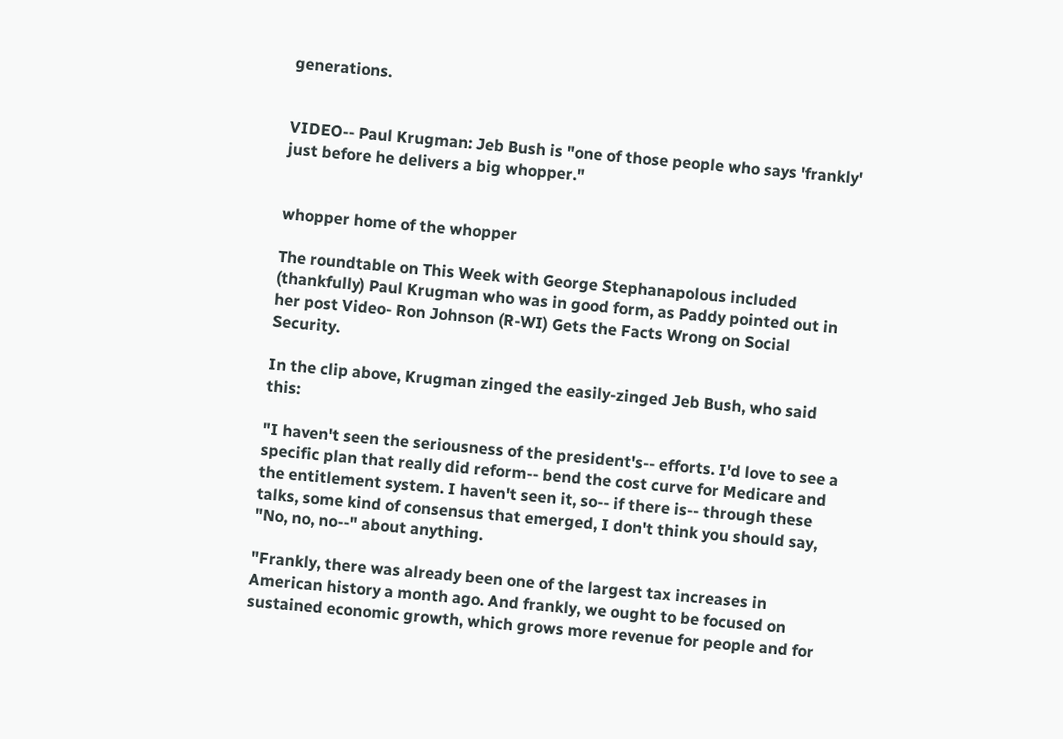generations.


VIDEO-- Paul Krugman: Jeb Bush is "one of those people who says 'frankly' just before he delivers a big whopper."


whopper home of the whopper

The roundtable on This Week with George Stephanapolous included (thankfully) Paul Krugman who was in good form, as Paddy pointed out in her post Video- Ron Johnson (R-WI) Gets the Facts Wrong on Social Security.

In the clip above, Krugman zinged the easily-zinged Jeb Bush, who said this:

"I haven't seen the seriousness of the president's-- efforts. I'd love to see a specific plan that really did reform-- bend the cost curve for Medicare and the entitlement system. I haven't seen it, so-- if there is-- through these talks, some kind of consensus that emerged, I don't think you should say, "No, no, no--" about anything.

"Frankly, there was already been one of the largest tax increases in American history a month ago. And frankly, we ought to be focused on sustained economic growth, which grows more revenue for people and for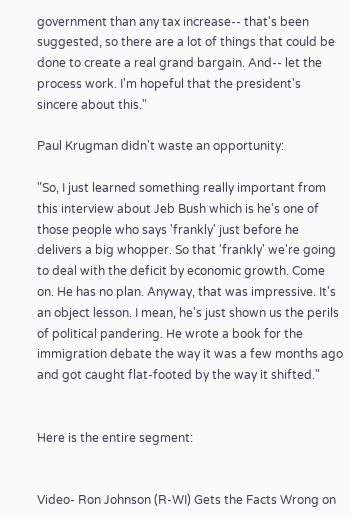government than any tax increase-- that's been suggested, so there are a lot of things that could be done to create a real grand bargain. And-- let the process work. I'm hopeful that the president's sincere about this."

Paul Krugman didn't waste an opportunity:

"So, I just learned something really important from this interview about Jeb Bush which is he's one of those people who says 'frankly' just before he delivers a big whopper. So that 'frankly' we're going to deal with the deficit by economic growth. Come on. He has no plan. Anyway, that was impressive. It's an object lesson. I mean, he's just shown us the perils of political pandering. He wrote a book for the immigration debate the way it was a few months ago and got caught flat-footed by the way it shifted."


Here is the entire segment:


Video- Ron Johnson (R-WI) Gets the Facts Wrong on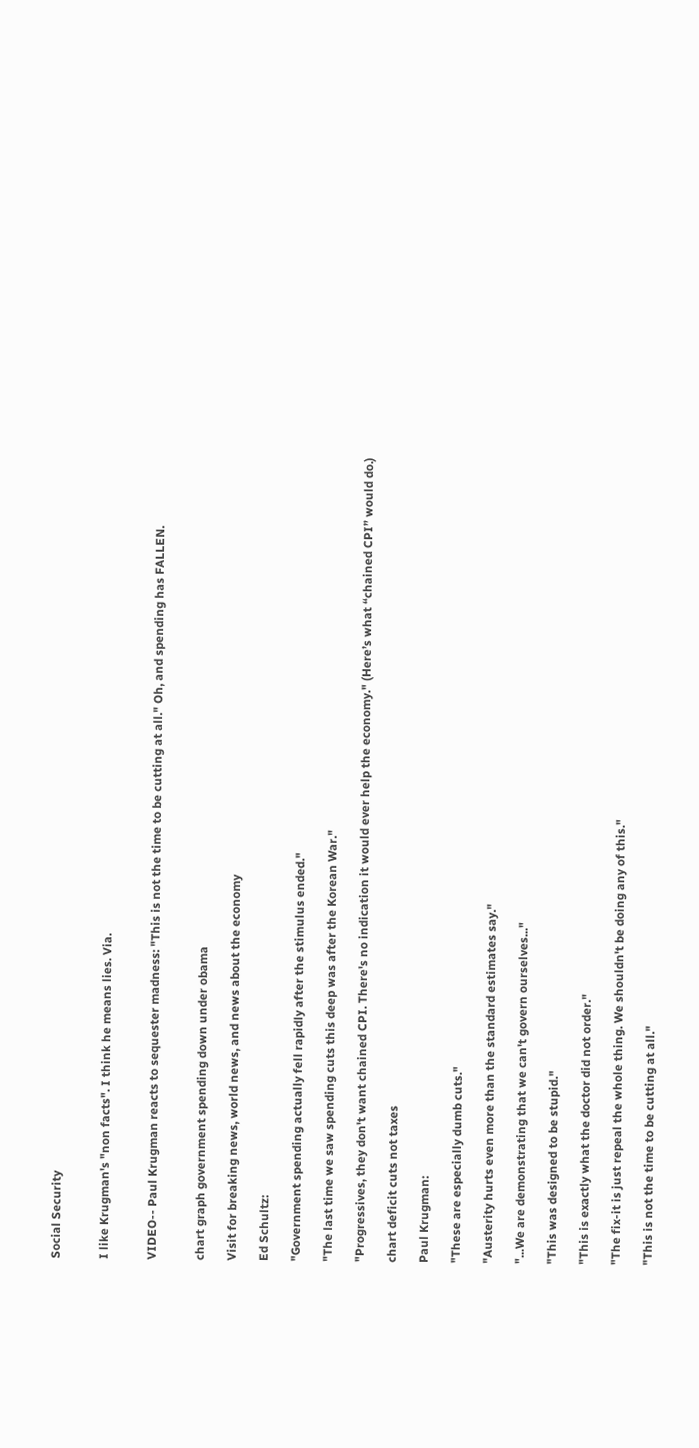Social Security


I like Krugman's "non facts". I think he means lies. Via.


VIDEO-- Paul Krugman reacts to sequester madness: "This is not the time to be cutting at all." Oh, and spending has FALLEN.


chart graph government spending down under obama

Visit for breaking news, world news, and news about the economy

Ed Schultz:

"Government spending actually fell rapidly after the stimulus ended."

"The last time we saw spending cuts this deep was after the Korean War."

"Progressives, they don't want chained CPI. There's no indication it would ever help the economy." (Here’s what “chained CPI” would do.)

chart deficit cuts not taxes

Paul Krugman:

"These are especially dumb cuts."

"Austerity hurts even more than the standard estimates say."

"...We are demonstrating that we can't govern ourselves..."

"This was designed to be stupid."

"This is exactly what the doctor did not order."

"The fix-it is just repeal the whole thing. We shouldn't be doing any of this."

"This is not the time to be cutting at all."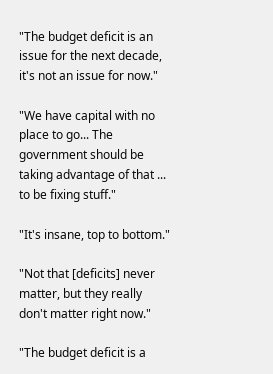"The budget deficit is an issue for the next decade, it's not an issue for now."

"We have capital with no place to go... The government should be taking advantage of that ... to be fixing stuff."

"It's insane, top to bottom."

"Not that [deficits] never matter, but they really don't matter right now."

"The budget deficit is a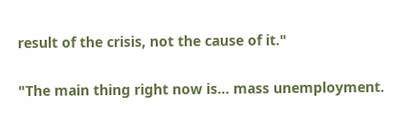result of the crisis, not the cause of it."

"The main thing right now is... mass unemployment.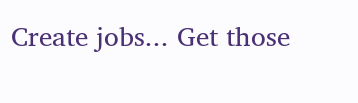Create jobs... Get those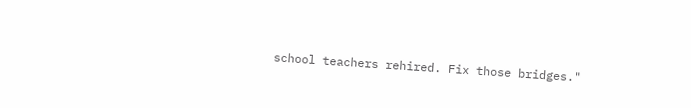school teachers rehired. Fix those bridges."